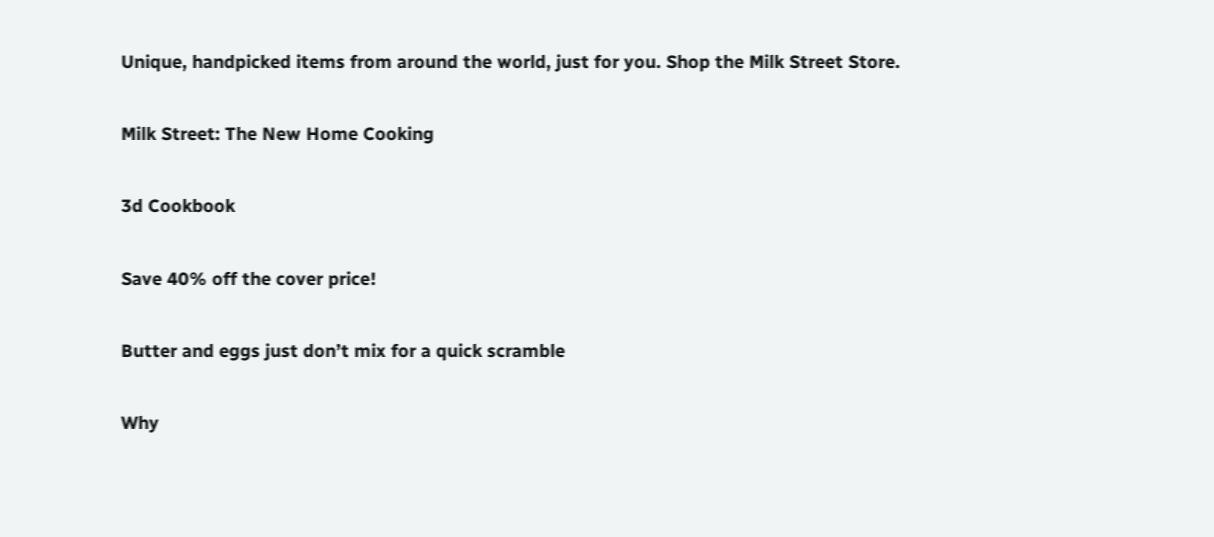Unique, handpicked items from around the world, just for you. Shop the Milk Street Store.

Milk Street: The New Home Cooking

3d Cookbook

Save 40% off the cover price!

Butter and eggs just don’t mix for a quick scramble

Why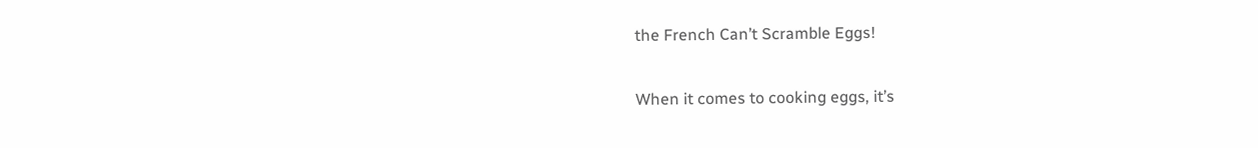the French Can’t Scramble Eggs!

When it comes to cooking eggs, it’s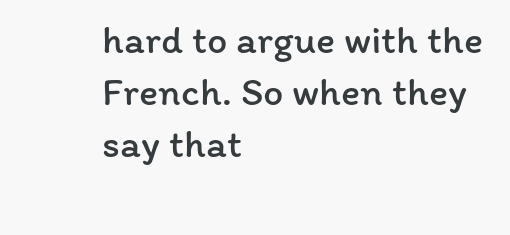hard to argue with the French. So when they say that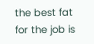the best fat for the job is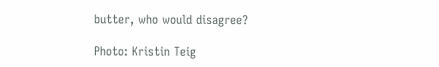butter, who would disagree?

Photo: Kristin Teig